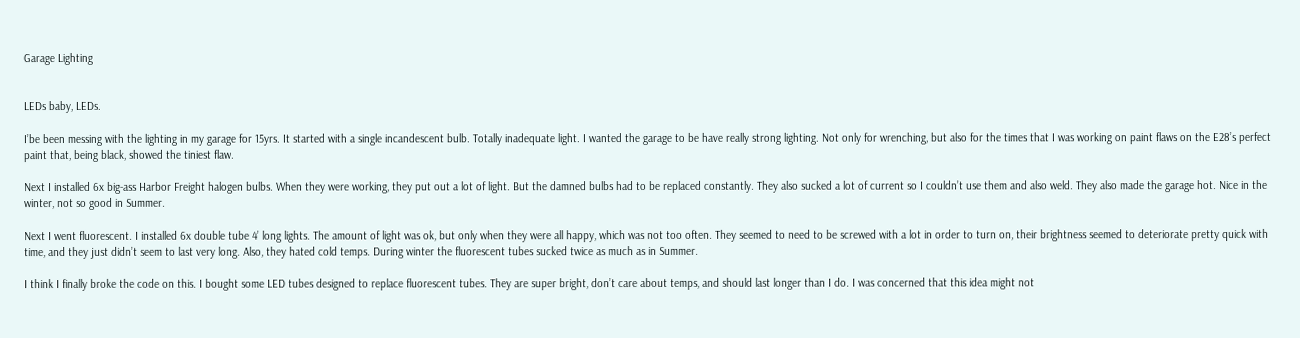Garage Lighting


LEDs baby, LEDs.

I’be been messing with the lighting in my garage for 15yrs. It started with a single incandescent bulb. Totally inadequate light. I wanted the garage to be have really strong lighting. Not only for wrenching, but also for the times that I was working on paint flaws on the E28’s perfect paint that, being black, showed the tiniest flaw.

Next I installed 6x big-ass Harbor Freight halogen bulbs. When they were working, they put out a lot of light. But the damned bulbs had to be replaced constantly. They also sucked a lot of current so I couldn’t use them and also weld. They also made the garage hot. Nice in the winter, not so good in Summer.

Next I went fluorescent. I installed 6x double tube 4’ long lights. The amount of light was ok, but only when they were all happy, which was not too often. They seemed to need to be screwed with a lot in order to turn on, their brightness seemed to deteriorate pretty quick with time, and they just didn’t seem to last very long. Also, they hated cold temps. During winter the fluorescent tubes sucked twice as much as in Summer.

I think I finally broke the code on this. I bought some LED tubes designed to replace fluorescent tubes. They are super bright, don’t care about temps, and should last longer than I do. I was concerned that this idea might not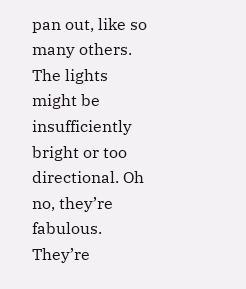pan out, like so many others. The lights might be insufficiently bright or too directional. Oh no, they’re fabulous. They’re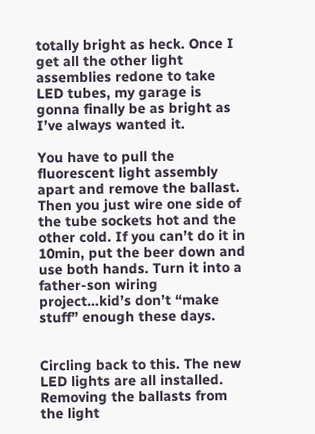totally bright as heck. Once I get all the other light assemblies redone to take LED tubes, my garage is gonna finally be as bright as I’ve always wanted it.

You have to pull the fluorescent light assembly apart and remove the ballast. Then you just wire one side of the tube sockets hot and the other cold. If you can’t do it in 10min, put the beer down and use both hands. Turn it into a father-son wiring project…kid’s don’t “make stuff” enough these days.


Circling back to this. The new LED lights are all installed. Removing the ballasts from the light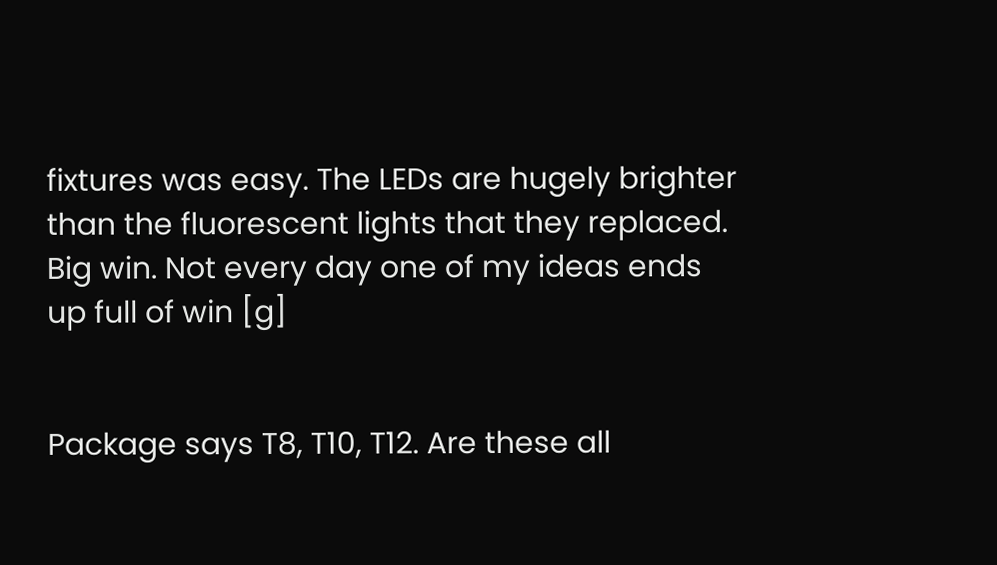fixtures was easy. The LEDs are hugely brighter than the fluorescent lights that they replaced. Big win. Not every day one of my ideas ends up full of win [g]


Package says T8, T10, T12. Are these all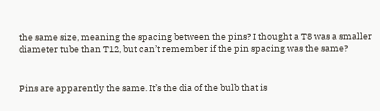the same size, meaning the spacing between the pins? I thought a T8 was a smaller diameter tube than T12, but can’t remember if the pin spacing was the same?


Pins are apparently the same. It’s the dia of the bulb that is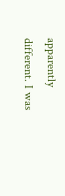apparently different. I was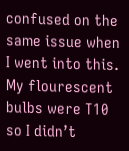confused on the same issue when I went into this. My flourescent bulbs were T10 so I didn’t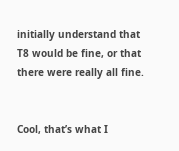initially understand that T8 would be fine, or that there were really all fine.


Cool, that’s what I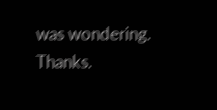was wondering. Thanks.